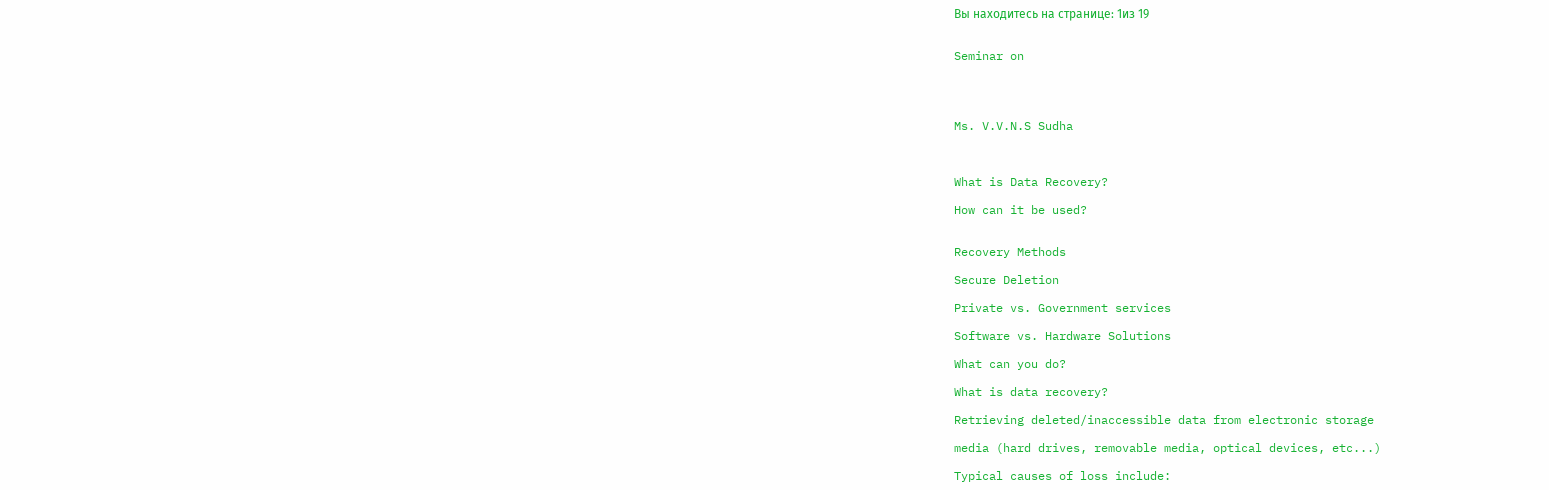Вы находитесь на странице: 1из 19


Seminar on




Ms. V.V.N.S Sudha



What is Data Recovery?

How can it be used?


Recovery Methods

Secure Deletion

Private vs. Government services

Software vs. Hardware Solutions

What can you do?

What is data recovery?

Retrieving deleted/inaccessible data from electronic storage

media (hard drives, removable media, optical devices, etc...)

Typical causes of loss include: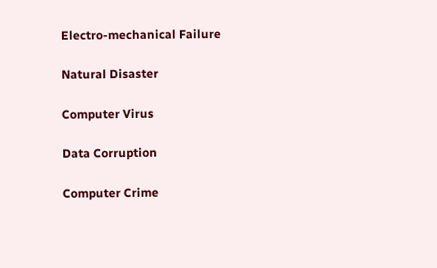Electro-mechanical Failure

Natural Disaster

Computer Virus

Data Corruption

Computer Crime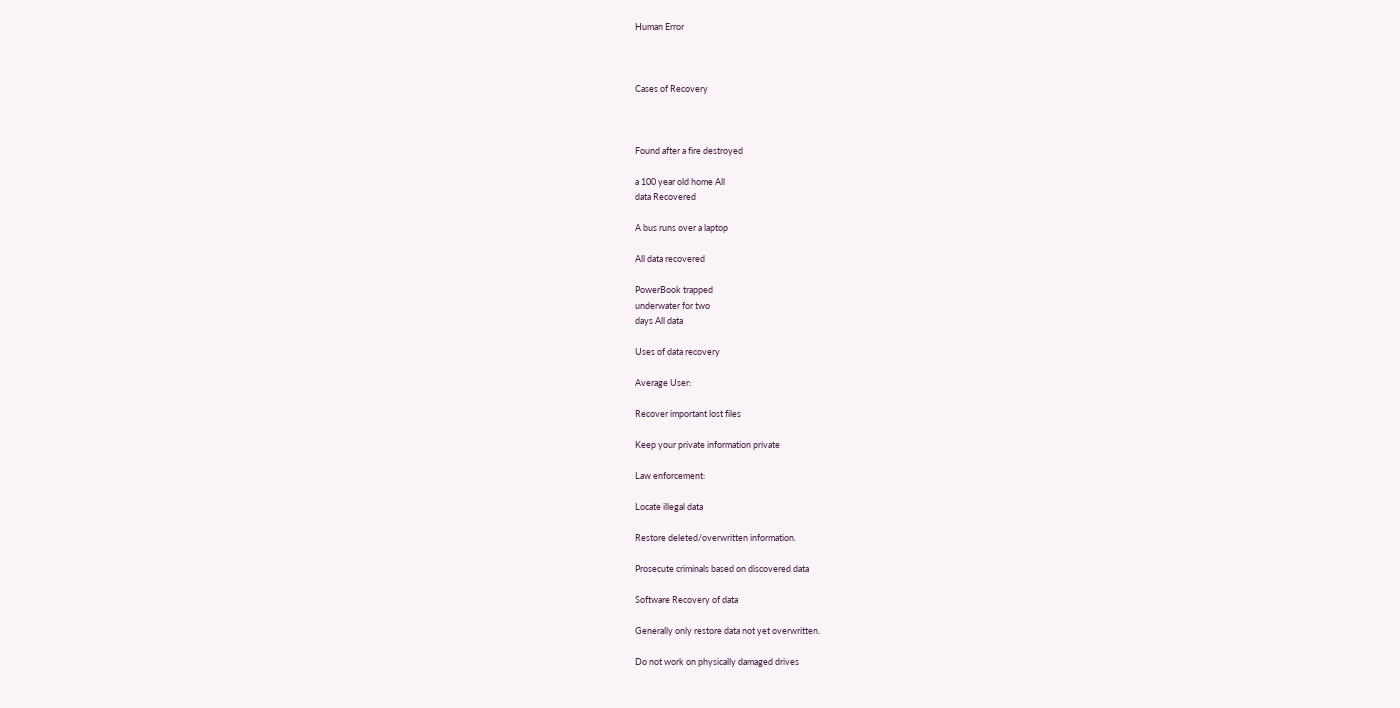Human Error



Cases of Recovery



Found after a fire destroyed

a 100 year old home All
data Recovered

A bus runs over a laptop

All data recovered

PowerBook trapped
underwater for two
days All data

Uses of data recovery

Average User:

Recover important lost files

Keep your private information private

Law enforcement:

Locate illegal data

Restore deleted/overwritten information.

Prosecute criminals based on discovered data

Software Recovery of data

Generally only restore data not yet overwritten.

Do not work on physically damaged drives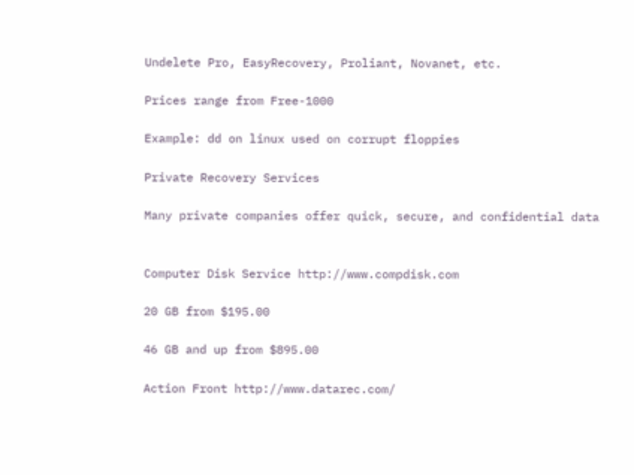Undelete Pro, EasyRecovery, Proliant, Novanet, etc.

Prices range from Free-1000

Example: dd on linux used on corrupt floppies

Private Recovery Services

Many private companies offer quick, secure, and confidential data


Computer Disk Service http://www.compdisk.com

20 GB from $195.00

46 GB and up from $895.00

Action Front http://www.datarec.com/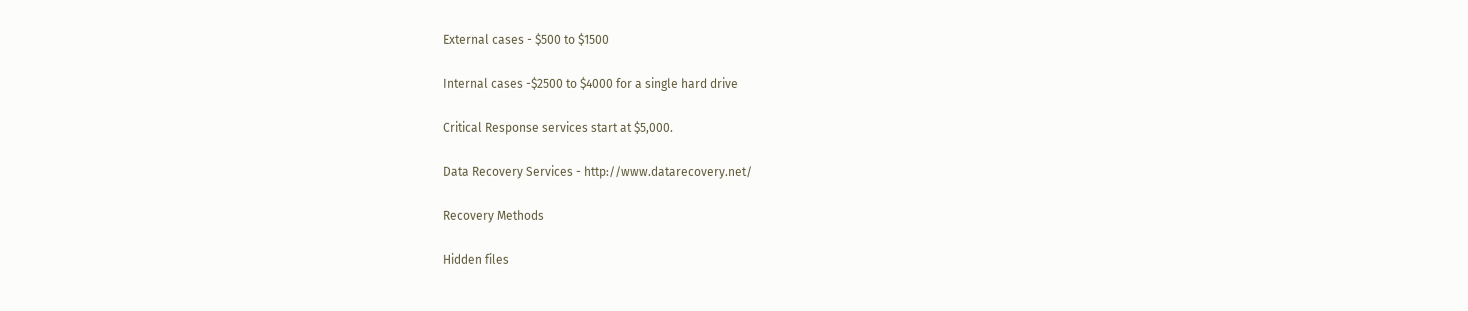External cases - $500 to $1500

Internal cases -$2500 to $4000 for a single hard drive

Critical Response services start at $5,000.

Data Recovery Services - http://www.datarecovery.net/

Recovery Methods

Hidden files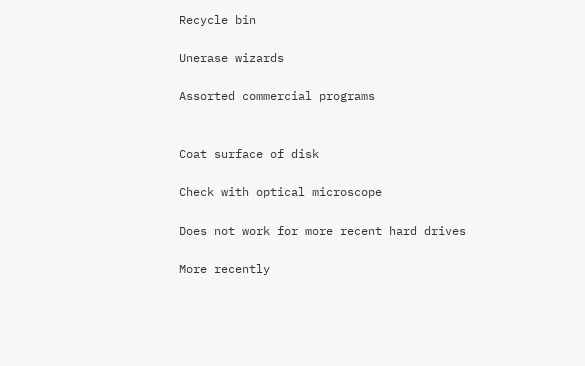Recycle bin

Unerase wizards

Assorted commercial programs


Coat surface of disk

Check with optical microscope

Does not work for more recent hard drives

More recently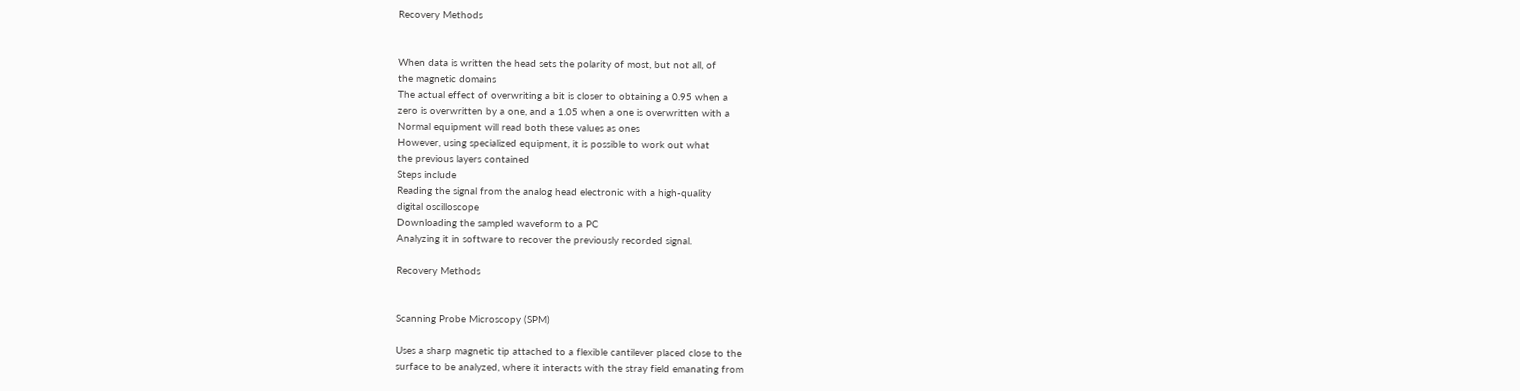Recovery Methods


When data is written the head sets the polarity of most, but not all, of
the magnetic domains
The actual effect of overwriting a bit is closer to obtaining a 0.95 when a
zero is overwritten by a one, and a 1.05 when a one is overwritten with a
Normal equipment will read both these values as ones
However, using specialized equipment, it is possible to work out what
the previous layers contained
Steps include
Reading the signal from the analog head electronic with a high-quality
digital oscilloscope
Downloading the sampled waveform to a PC
Analyzing it in software to recover the previously recorded signal.

Recovery Methods


Scanning Probe Microscopy (SPM)

Uses a sharp magnetic tip attached to a flexible cantilever placed close to the
surface to be analyzed, where it interacts with the stray field emanating from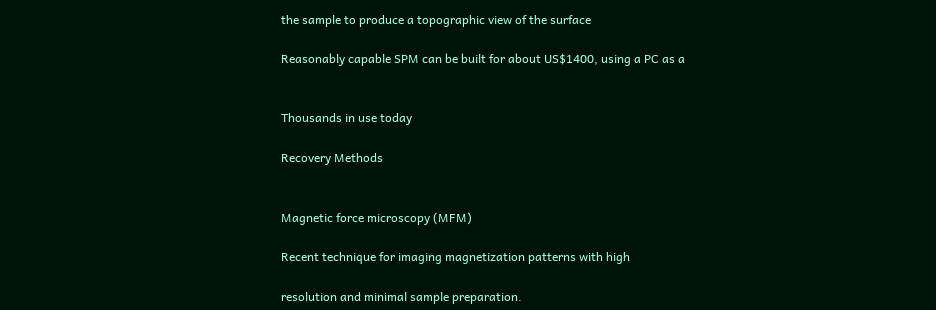the sample to produce a topographic view of the surface

Reasonably capable SPM can be built for about US$1400, using a PC as a


Thousands in use today

Recovery Methods


Magnetic force microscopy (MFM)

Recent technique for imaging magnetization patterns with high

resolution and minimal sample preparation.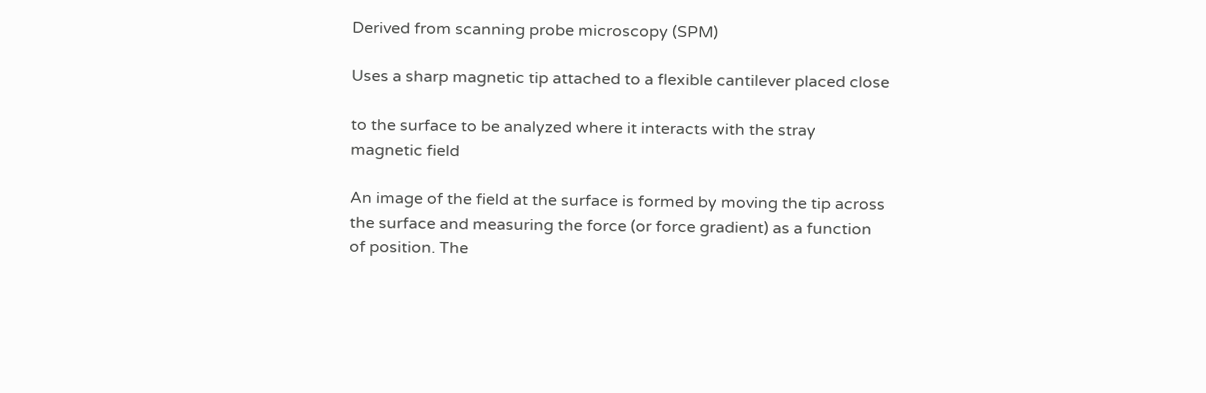Derived from scanning probe microscopy (SPM)

Uses a sharp magnetic tip attached to a flexible cantilever placed close

to the surface to be analyzed where it interacts with the stray
magnetic field

An image of the field at the surface is formed by moving the tip across
the surface and measuring the force (or force gradient) as a function
of position. The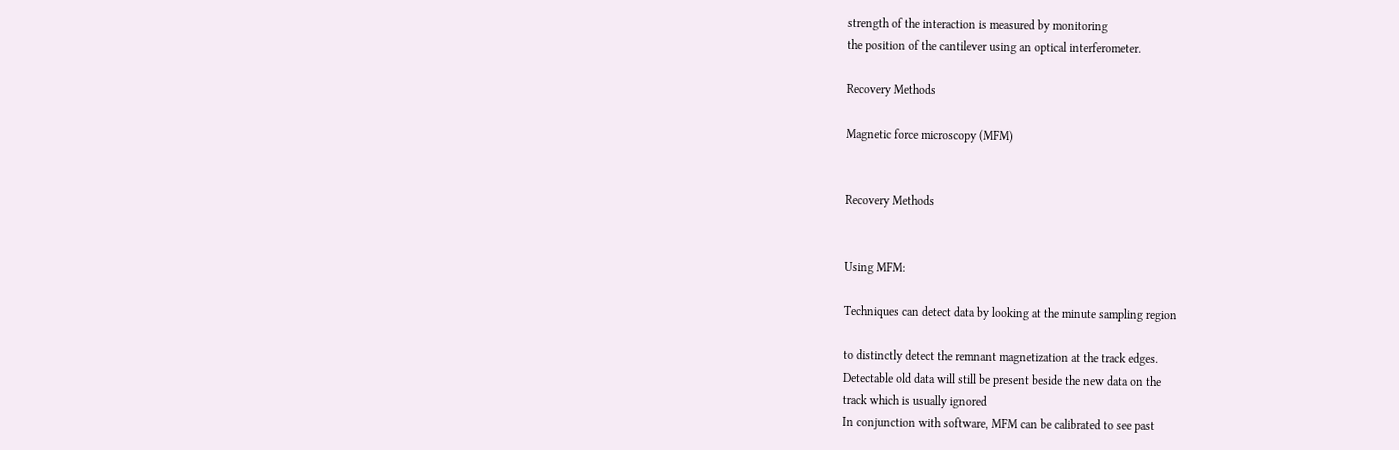strength of the interaction is measured by monitoring
the position of the cantilever using an optical interferometer.

Recovery Methods

Magnetic force microscopy (MFM)


Recovery Methods


Using MFM:

Techniques can detect data by looking at the minute sampling region

to distinctly detect the remnant magnetization at the track edges.
Detectable old data will still be present beside the new data on the
track which is usually ignored
In conjunction with software, MFM can be calibrated to see past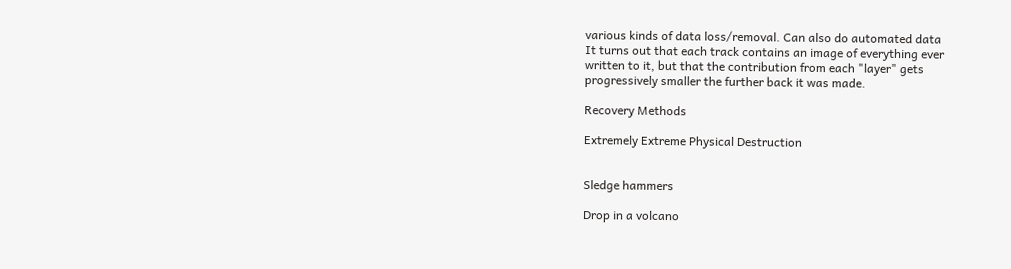various kinds of data loss/removal. Can also do automated data
It turns out that each track contains an image of everything ever
written to it, but that the contribution from each "layer" gets
progressively smaller the further back it was made.

Recovery Methods

Extremely Extreme Physical Destruction


Sledge hammers

Drop in a volcano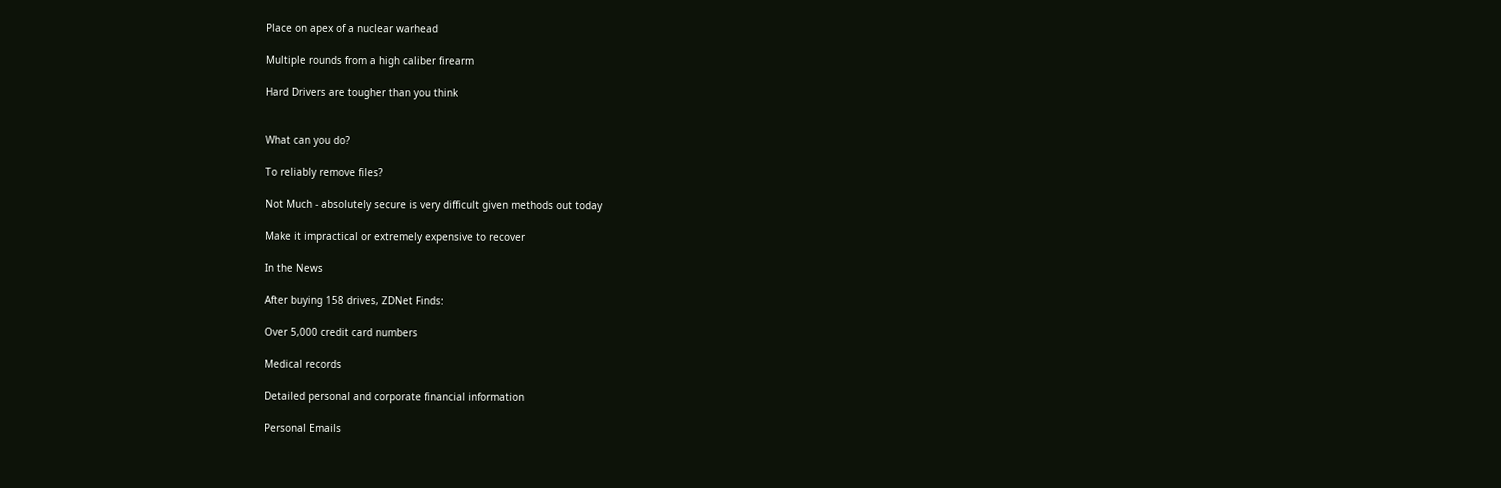Place on apex of a nuclear warhead

Multiple rounds from a high caliber firearm

Hard Drivers are tougher than you think


What can you do?

To reliably remove files?

Not Much - absolutely secure is very difficult given methods out today

Make it impractical or extremely expensive to recover

In the News

After buying 158 drives, ZDNet Finds:

Over 5,000 credit card numbers

Medical records

Detailed personal and corporate financial information

Personal Emails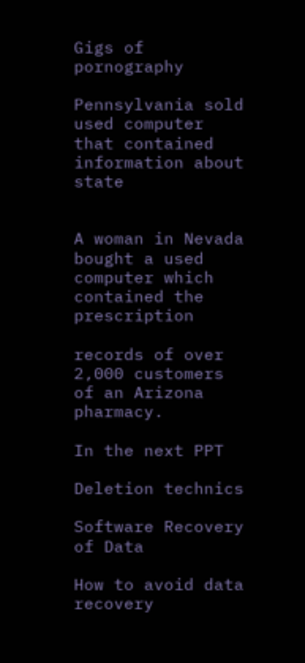Gigs of pornography

Pennsylvania sold used computer that contained information about state


A woman in Nevada bought a used computer which contained the prescription

records of over 2,000 customers of an Arizona pharmacy.

In the next PPT

Deletion technics

Software Recovery of Data

How to avoid data recovery